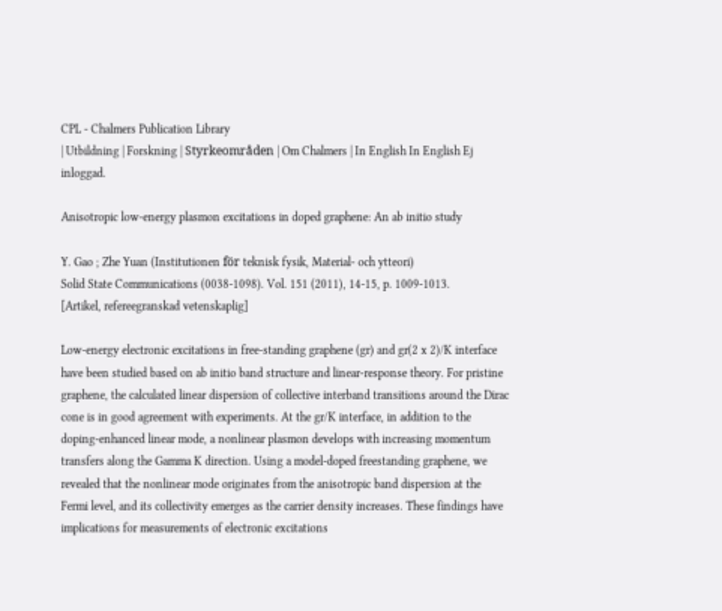CPL - Chalmers Publication Library
| Utbildning | Forskning | Styrkeområden | Om Chalmers | In English In English Ej inloggad.

Anisotropic low-energy plasmon excitations in doped graphene: An ab initio study

Y. Gao ; Zhe Yuan (Institutionen för teknisk fysik, Material- och ytteori)
Solid State Communications (0038-1098). Vol. 151 (2011), 14-15, p. 1009-1013.
[Artikel, refereegranskad vetenskaplig]

Low-energy electronic excitations in free-standing graphene (gr) and gr(2 x 2)/K interface have been studied based on ab initio band structure and linear-response theory. For pristine graphene, the calculated linear dispersion of collective interband transitions around the Dirac cone is in good agreement with experiments. At the gr/K interface, in addition to the doping-enhanced linear mode, a nonlinear plasmon develops with increasing momentum transfers along the Gamma K direction. Using a model-doped freestanding graphene, we revealed that the nonlinear mode originates from the anisotropic band dispersion at the Fermi level, and its collectivity emerges as the carrier density increases. These findings have implications for measurements of electronic excitations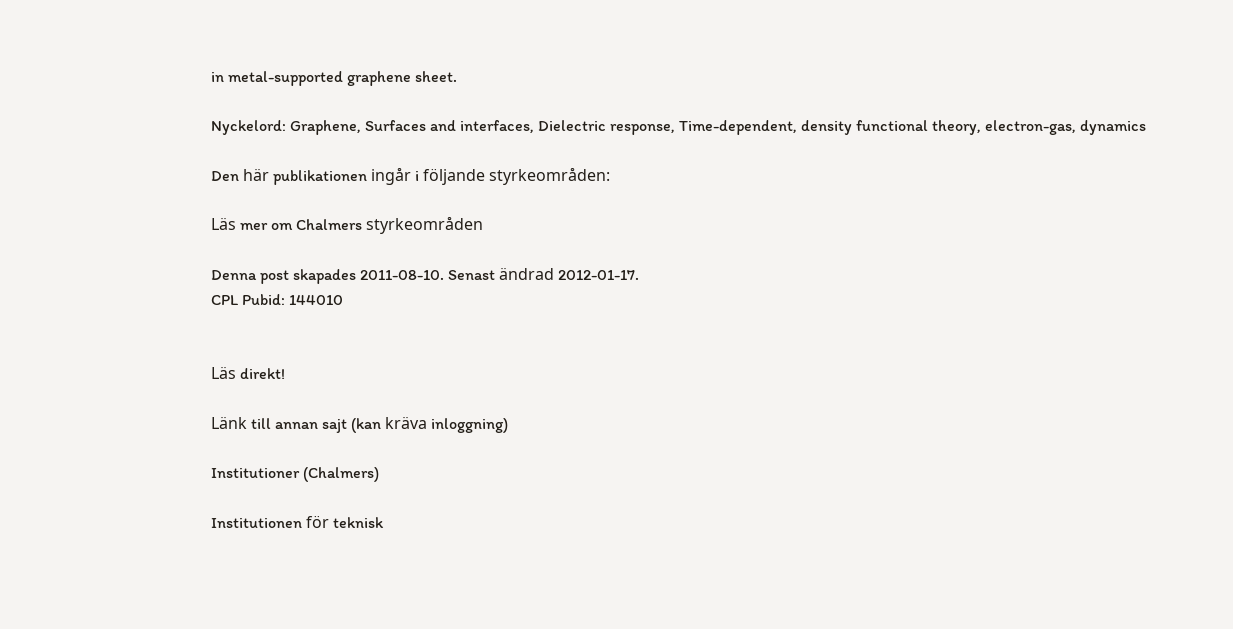in metal-supported graphene sheet.

Nyckelord: Graphene, Surfaces and interfaces, Dielectric response, Time-dependent, density functional theory, electron-gas, dynamics

Den här publikationen ingår i följande styrkeområden:

Läs mer om Chalmers styrkeområden

Denna post skapades 2011-08-10. Senast ändrad 2012-01-17.
CPL Pubid: 144010


Läs direkt!

Länk till annan sajt (kan kräva inloggning)

Institutioner (Chalmers)

Institutionen för teknisk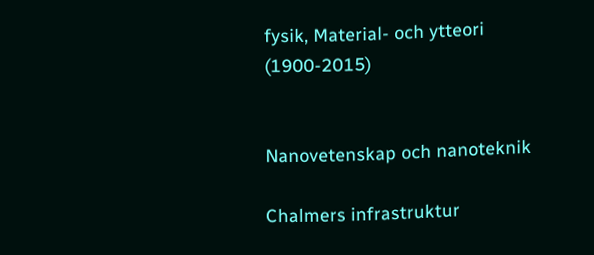fysik, Material- och ytteori (1900-2015)


Nanovetenskap och nanoteknik

Chalmers infrastruktur